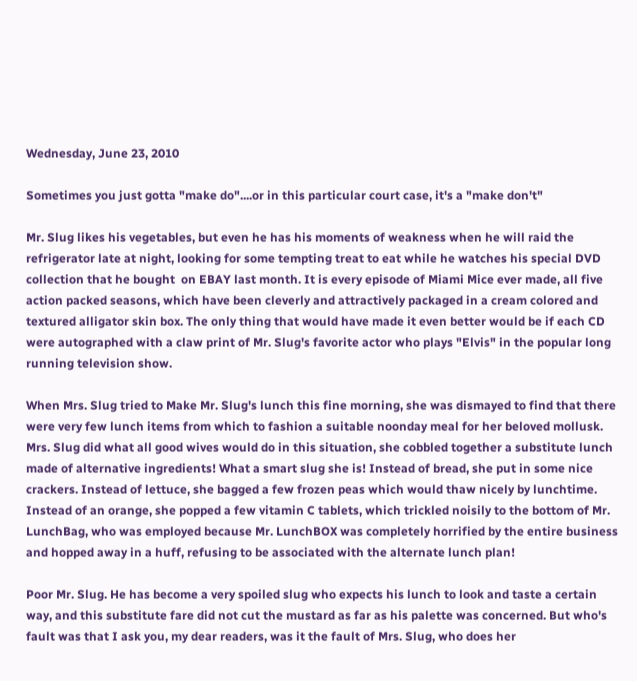Wednesday, June 23, 2010

Sometimes you just gotta "make do"....or in this particular court case, it's a "make don't"

Mr. Slug likes his vegetables, but even he has his moments of weakness when he will raid the refrigerator late at night, looking for some tempting treat to eat while he watches his special DVD collection that he bought  on EBAY last month. It is every episode of Miami Mice ever made, all five action packed seasons, which have been cleverly and attractively packaged in a cream colored and textured alligator skin box. The only thing that would have made it even better would be if each CD were autographed with a claw print of Mr. Slug's favorite actor who plays "Elvis" in the popular long running television show.

When Mrs. Slug tried to Make Mr. Slug's lunch this fine morning, she was dismayed to find that there were very few lunch items from which to fashion a suitable noonday meal for her beloved mollusk. Mrs. Slug did what all good wives would do in this situation, she cobbled together a substitute lunch made of alternative ingredients! What a smart slug she is! Instead of bread, she put in some nice crackers. Instead of lettuce, she bagged a few frozen peas which would thaw nicely by lunchtime. Instead of an orange, she popped a few vitamin C tablets, which trickled noisily to the bottom of Mr. LunchBag, who was employed because Mr. LunchBOX was completely horrified by the entire business and hopped away in a huff, refusing to be associated with the alternate lunch plan!

Poor Mr. Slug. He has become a very spoiled slug who expects his lunch to look and taste a certain way, and this substitute fare did not cut the mustard as far as his palette was concerned. But who's fault was that I ask you, my dear readers, was it the fault of Mrs. Slug, who does her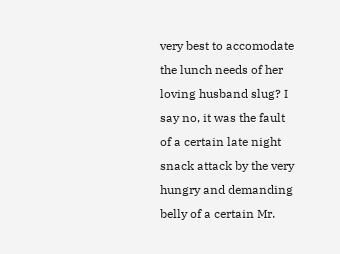very best to accomodate the lunch needs of her loving husband slug? I say no, it was the fault of a certain late night snack attack by the very hungry and demanding belly of a certain Mr.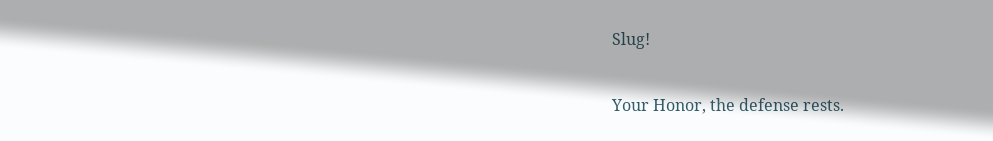Slug!

Your Honor, the defense rests.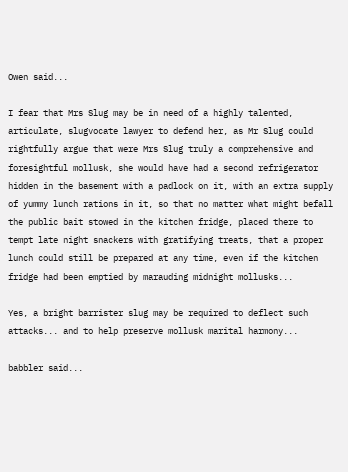Owen said...

I fear that Mrs Slug may be in need of a highly talented, articulate, slugvocate lawyer to defend her, as Mr Slug could rightfully argue that were Mrs Slug truly a comprehensive and foresightful mollusk, she would have had a second refrigerator hidden in the basement with a padlock on it, with an extra supply of yummy lunch rations in it, so that no matter what might befall the public bait stowed in the kitchen fridge, placed there to tempt late night snackers with gratifying treats, that a proper lunch could still be prepared at any time, even if the kitchen fridge had been emptied by marauding midnight mollusks...

Yes, a bright barrister slug may be required to deflect such attacks... and to help preserve mollusk marital harmony...

babbler said...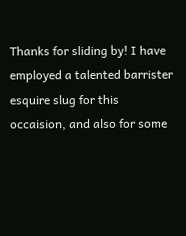Thanks for sliding by! I have employed a talented barrister esquire slug for this occaision, and also for some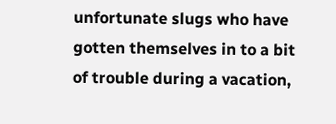unfortunate slugs who have gotten themselves in to a bit of trouble during a vacation,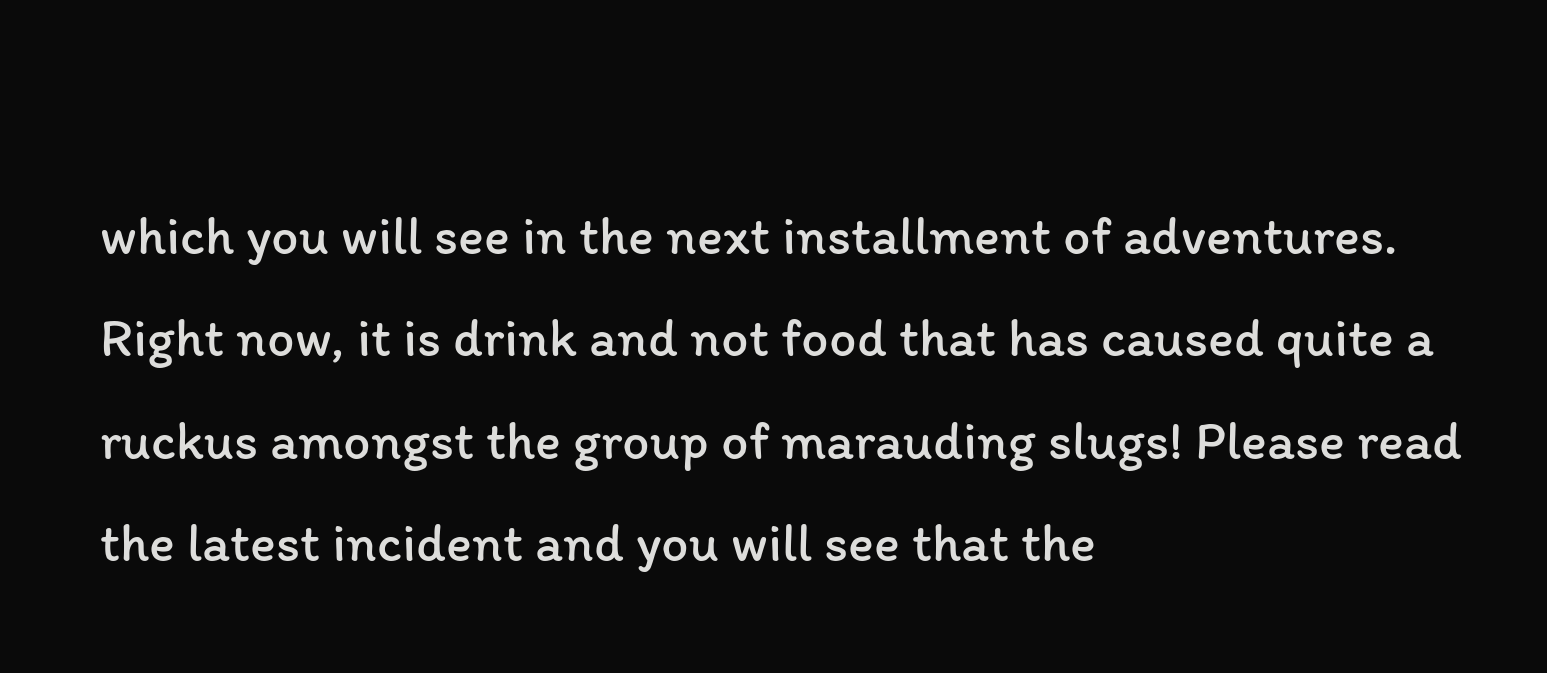which you will see in the next installment of adventures. Right now, it is drink and not food that has caused quite a ruckus amongst the group of marauding slugs! Please read the latest incident and you will see that the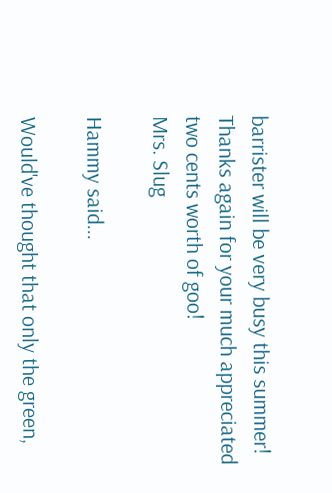barrister will be very busy this summer! Thanks again for your much appreciated two cents worth of goo!
Mrs. Slug

Hammy said...

Would've thought that only the green,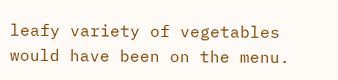leafy variety of vegetables would have been on the menu.